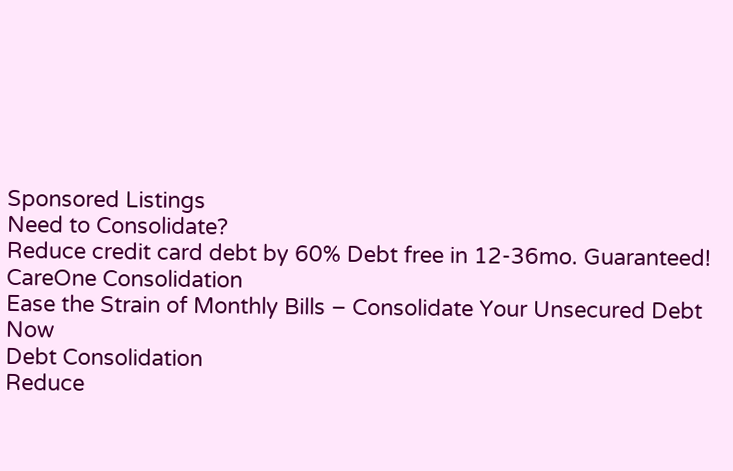Sponsored Listings
Need to Consolidate?
Reduce credit card debt by 60% Debt free in 12-36mo. Guaranteed!
CareOne Consolidation
Ease the Strain of Monthly Bills – Consolidate Your Unsecured Debt Now
Debt Consolidation
Reduce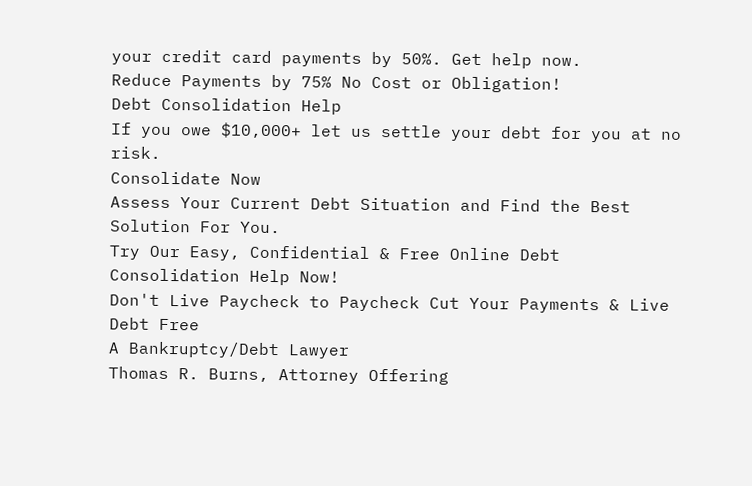your credit card payments by 50%. Get help now.
Reduce Payments by 75% No Cost or Obligation!
Debt Consolidation Help
If you owe $10,000+ let us settle your debt for you at no risk.
Consolidate Now
Assess Your Current Debt Situation and Find the Best Solution For You.
Try Our Easy, Confidential & Free Online Debt Consolidation Help Now!
Don't Live Paycheck to Paycheck Cut Your Payments & Live Debt Free
A Bankruptcy/Debt Lawyer
Thomas R. Burns, Attorney Offering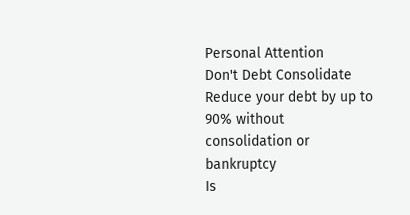Personal Attention
Don't Debt Consolidate
Reduce your debt by up to 90% without consolidation or bankruptcy
Is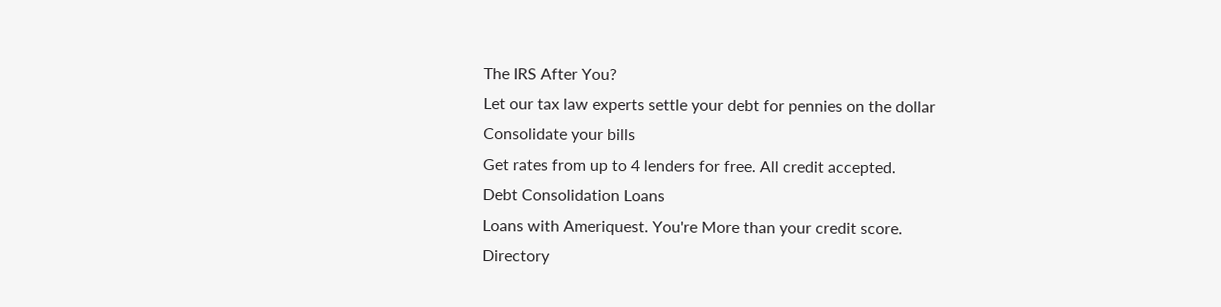The IRS After You?
Let our tax law experts settle your debt for pennies on the dollar
Consolidate your bills
Get rates from up to 4 lenders for free. All credit accepted.
Debt Consolidation Loans
Loans with Ameriquest. You're More than your credit score.
Directory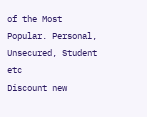of the Most Popular. Personal, Unsecured, Student etc
Discount new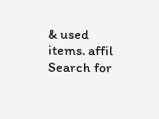& used items. affil Search for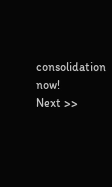consolidation now!
Next >>